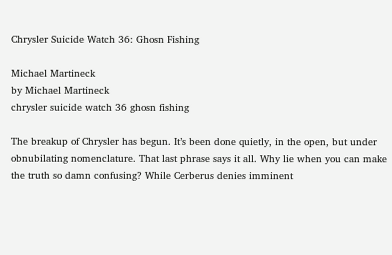Chrysler Suicide Watch 36: Ghosn Fishing

Michael Martineck
by Michael Martineck
chrysler suicide watch 36 ghosn fishing

The breakup of Chrysler has begun. It’s been done quietly, in the open, but under obnubilating nomenclature. That last phrase says it all. Why lie when you can make the truth so damn confusing? While Cerberus denies imminent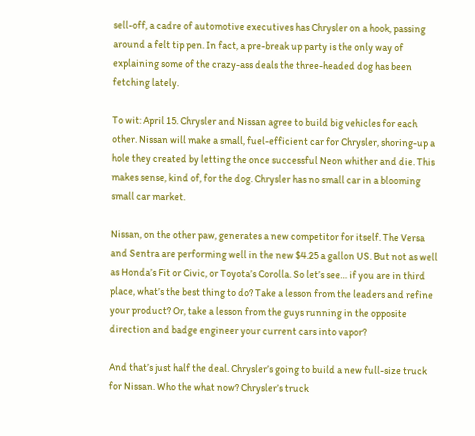sell-off, a cadre of automotive executives has Chrysler on a hook, passing around a felt tip pen. In fact, a pre-break up party is the only way of explaining some of the crazy-ass deals the three-headed dog has been fetching lately.

To wit: April 15. Chrysler and Nissan agree to build big vehicles for each other. Nissan will make a small, fuel-efficient car for Chrysler, shoring-up a hole they created by letting the once successful Neon whither and die. This makes sense, kind of, for the dog. Chrysler has no small car in a blooming small car market.

Nissan, on the other paw, generates a new competitor for itself. The Versa and Sentra are performing well in the new $4.25 a gallon US. But not as well as Honda’s Fit or Civic, or Toyota’s Corolla. So let’s see… if you are in third place, what’s the best thing to do? Take a lesson from the leaders and refine your product? Or, take a lesson from the guys running in the opposite direction and badge engineer your current cars into vapor?

And that’s just half the deal. Chrysler’s going to build a new full-size truck for Nissan. Who the what now? Chrysler’s truck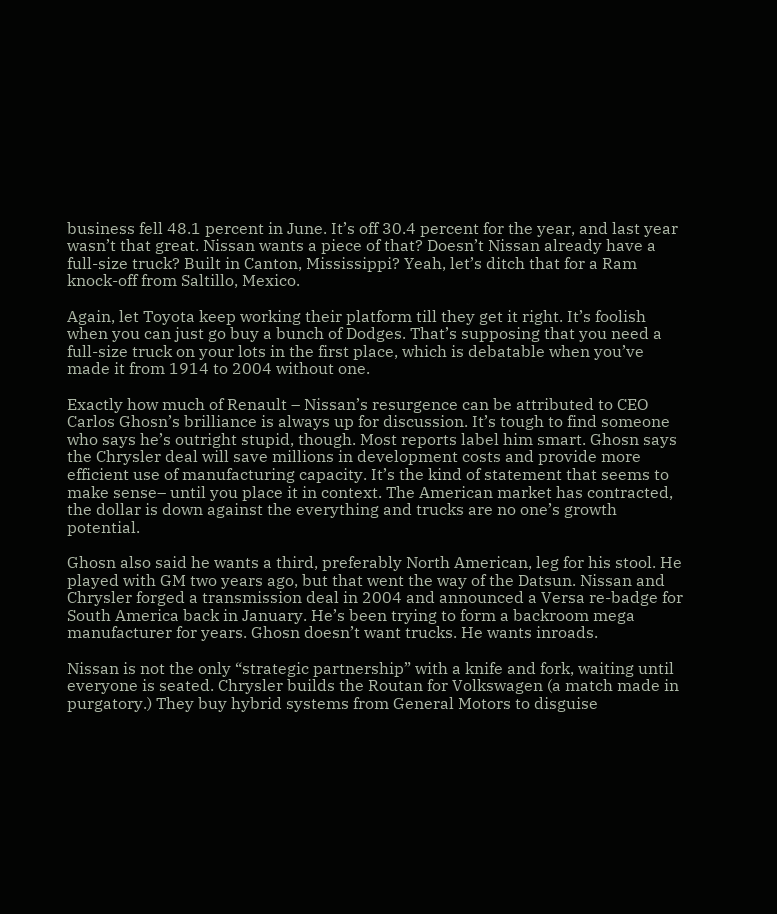business fell 48.1 percent in June. It’s off 30.4 percent for the year, and last year wasn’t that great. Nissan wants a piece of that? Doesn’t Nissan already have a full-size truck? Built in Canton, Mississippi? Yeah, let’s ditch that for a Ram knock-off from Saltillo, Mexico.

Again, let Toyota keep working their platform till they get it right. It’s foolish when you can just go buy a bunch of Dodges. That’s supposing that you need a full-size truck on your lots in the first place, which is debatable when you’ve made it from 1914 to 2004 without one.

Exactly how much of Renault – Nissan’s resurgence can be attributed to CEO Carlos Ghosn’s brilliance is always up for discussion. It’s tough to find someone who says he’s outright stupid, though. Most reports label him smart. Ghosn says the Chrysler deal will save millions in development costs and provide more efficient use of manufacturing capacity. It’s the kind of statement that seems to make sense– until you place it in context. The American market has contracted, the dollar is down against the everything and trucks are no one’s growth potential.

Ghosn also said he wants a third, preferably North American, leg for his stool. He played with GM two years ago, but that went the way of the Datsun. Nissan and Chrysler forged a transmission deal in 2004 and announced a Versa re-badge for South America back in January. He’s been trying to form a backroom mega manufacturer for years. Ghosn doesn’t want trucks. He wants inroads.

Nissan is not the only “strategic partnership” with a knife and fork, waiting until everyone is seated. Chrysler builds the Routan for Volkswagen (a match made in purgatory.) They buy hybrid systems from General Motors to disguise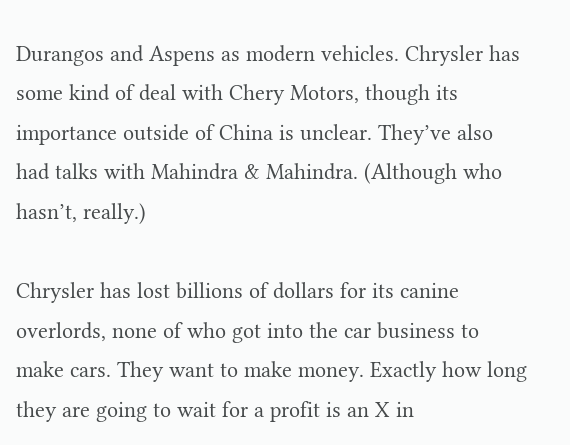Durangos and Aspens as modern vehicles. Chrysler has some kind of deal with Chery Motors, though its importance outside of China is unclear. They’ve also had talks with Mahindra & Mahindra. (Although who hasn’t, really.)

Chrysler has lost billions of dollars for its canine overlords, none of who got into the car business to make cars. They want to make money. Exactly how long they are going to wait for a profit is an X in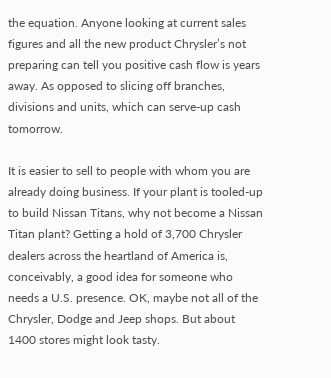the equation. Anyone looking at current sales figures and all the new product Chrysler’s not preparing can tell you positive cash flow is years away. As opposed to slicing off branches, divisions and units, which can serve-up cash tomorrow.

It is easier to sell to people with whom you are already doing business. If your plant is tooled-up to build Nissan Titans, why not become a Nissan Titan plant? Getting a hold of 3,700 Chrysler dealers across the heartland of America is, conceivably, a good idea for someone who needs a U.S. presence. OK, maybe not all of the Chrysler, Dodge and Jeep shops. But about 1400 stores might look tasty.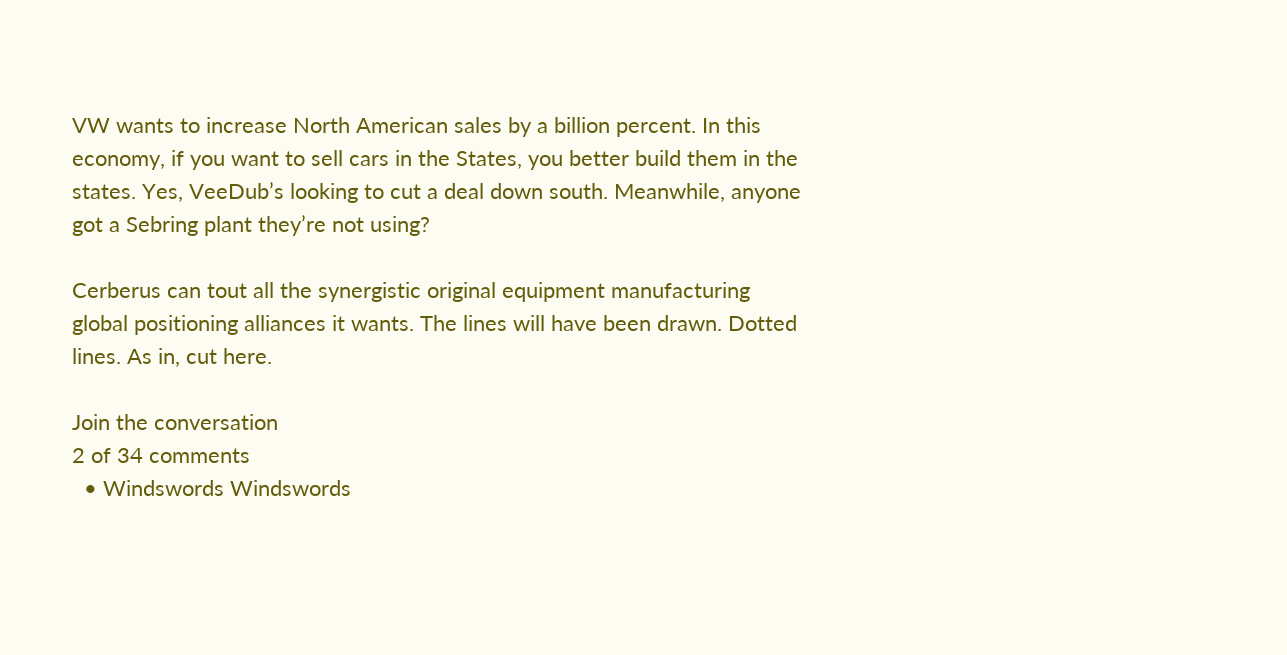VW wants to increase North American sales by a billion percent. In this economy, if you want to sell cars in the States, you better build them in the states. Yes, VeeDub’s looking to cut a deal down south. Meanwhile, anyone got a Sebring plant they’re not using?

Cerberus can tout all the synergistic original equipment manufacturing global positioning alliances it wants. The lines will have been drawn. Dotted lines. As in, cut here.

Join the conversation
2 of 34 comments
  • Windswords Windswords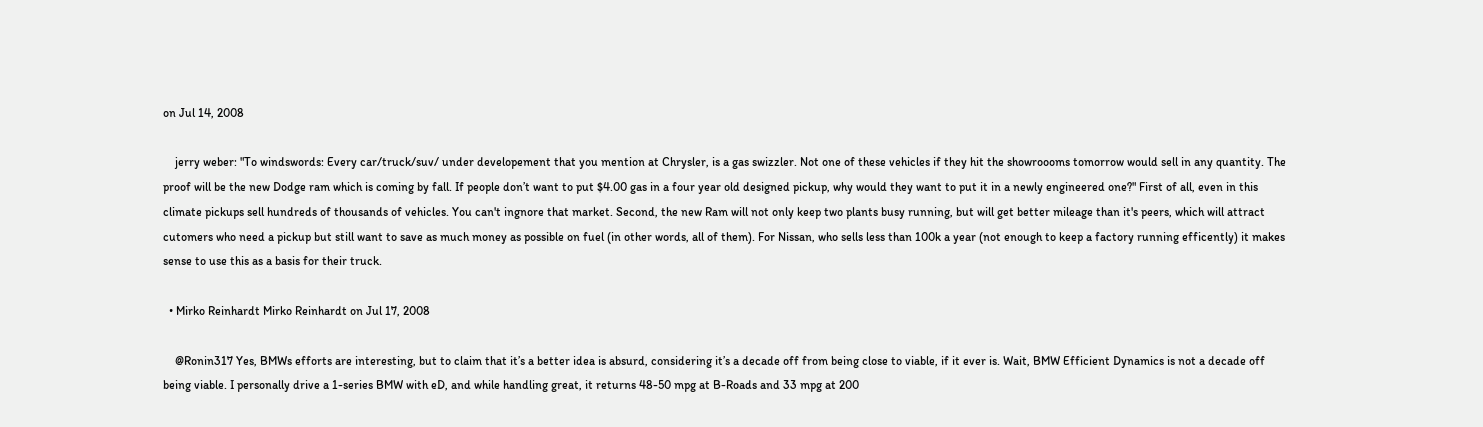on Jul 14, 2008

    jerry weber: "To windswords: Every car/truck/suv/ under developement that you mention at Chrysler, is a gas swizzler. Not one of these vehicles if they hit the showroooms tomorrow would sell in any quantity. The proof will be the new Dodge ram which is coming by fall. If people don’t want to put $4.00 gas in a four year old designed pickup, why would they want to put it in a newly engineered one?" First of all, even in this climate pickups sell hundreds of thousands of vehicles. You can't ingnore that market. Second, the new Ram will not only keep two plants busy running, but will get better mileage than it's peers, which will attract cutomers who need a pickup but still want to save as much money as possible on fuel (in other words, all of them). For Nissan, who sells less than 100k a year (not enough to keep a factory running efficently) it makes sense to use this as a basis for their truck.

  • Mirko Reinhardt Mirko Reinhardt on Jul 17, 2008

    @Ronin317 Yes, BMWs efforts are interesting, but to claim that it’s a better idea is absurd, considering it’s a decade off from being close to viable, if it ever is. Wait, BMW Efficient Dynamics is not a decade off being viable. I personally drive a 1-series BMW with eD, and while handling great, it returns 48-50 mpg at B-Roads and 33 mpg at 200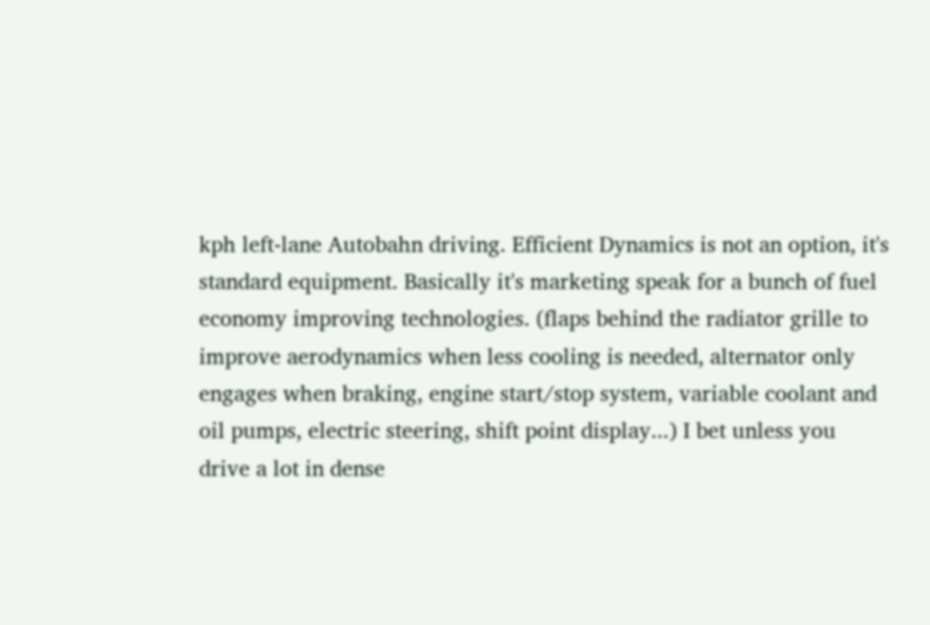kph left-lane Autobahn driving. Efficient Dynamics is not an option, it's standard equipment. Basically it's marketing speak for a bunch of fuel economy improving technologies. (flaps behind the radiator grille to improve aerodynamics when less cooling is needed, alternator only engages when braking, engine start/stop system, variable coolant and oil pumps, electric steering, shift point display...) I bet unless you drive a lot in dense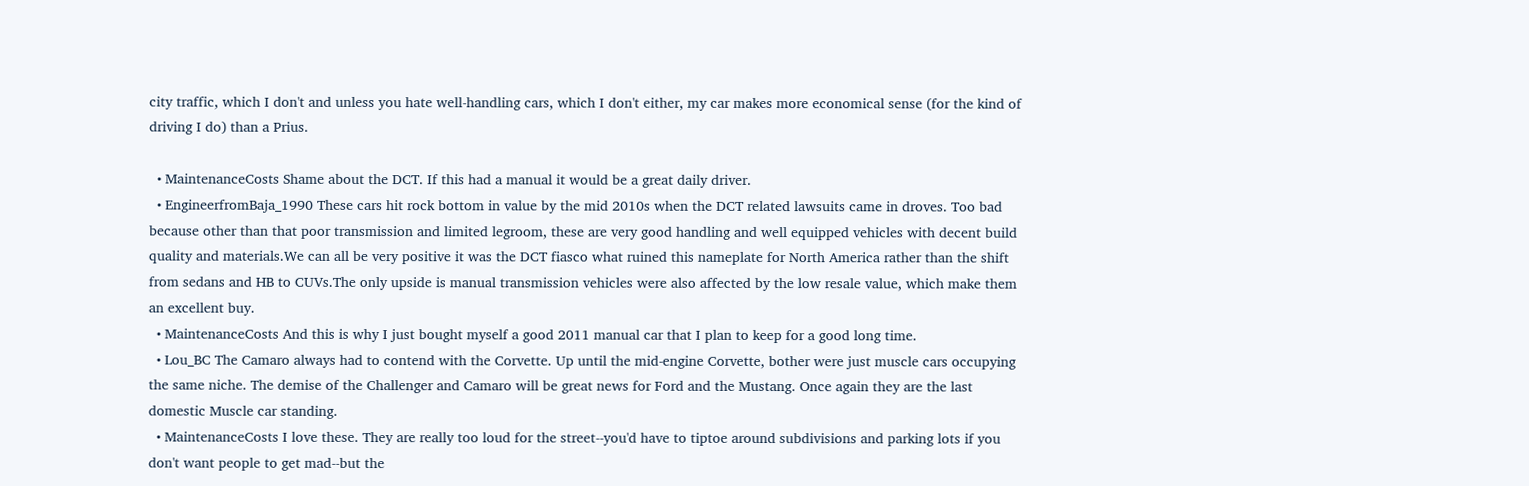city traffic, which I don't and unless you hate well-handling cars, which I don't either, my car makes more economical sense (for the kind of driving I do) than a Prius.

  • MaintenanceCosts Shame about the DCT. If this had a manual it would be a great daily driver.
  • EngineerfromBaja_1990 These cars hit rock bottom in value by the mid 2010s when the DCT related lawsuits came in droves. Too bad because other than that poor transmission and limited legroom, these are very good handling and well equipped vehicles with decent build quality and materials.We can all be very positive it was the DCT fiasco what ruined this nameplate for North America rather than the shift from sedans and HB to CUVs.The only upside is manual transmission vehicles were also affected by the low resale value, which make them an excellent buy.
  • MaintenanceCosts And this is why I just bought myself a good 2011 manual car that I plan to keep for a good long time.
  • Lou_BC The Camaro always had to contend with the Corvette. Up until the mid-engine Corvette, bother were just muscle cars occupying the same niche. The demise of the Challenger and Camaro will be great news for Ford and the Mustang. Once again they are the last domestic Muscle car standing.
  • MaintenanceCosts I love these. They are really too loud for the street--you'd have to tiptoe around subdivisions and parking lots if you don't want people to get mad--but the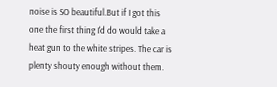noise is SO beautiful.But if I got this one the first thing I'd do would take a heat gun to the white stripes. The car is plenty shouty enough without them.